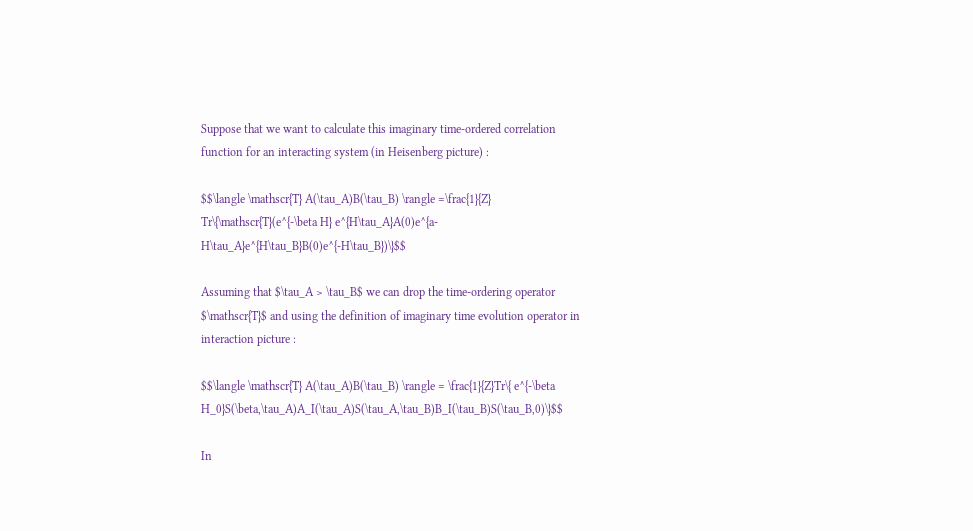Suppose that we want to calculate this imaginary time-ordered correlation function for an interacting system (in Heisenberg picture) :

$$\langle \mathscr{T} A(\tau_A)B(\tau_B) \rangle =\frac{1}{Z} Tr\{\mathscr{T}(e^{-\beta H} e^{H\tau_A}A(0)e^{a-H\tau_A}e^{H\tau_B}B(0)e^{-H\tau_B})\}$$

Assuming that $\tau_A > \tau_B$ we can drop the time-ordering operator $\mathscr{T}$ and using the definition of imaginary time evolution operator in interaction picture :

$$\langle \mathscr{T} A(\tau_A)B(\tau_B) \rangle = \frac{1}{Z}Tr\{ e^{-\beta H_0}S(\beta,\tau_A)A_I(\tau_A)S(\tau_A,\tau_B)B_I(\tau_B)S(\tau_B,0)\}$$

In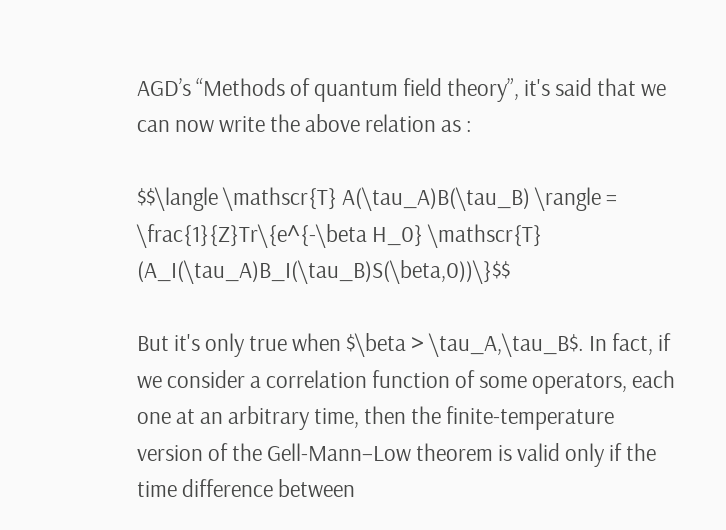AGD’s “Methods of quantum field theory”, it's said that we can now write the above relation as :

$$\langle \mathscr{T} A(\tau_A)B(\tau_B) \rangle = \frac{1}{Z}Tr\{e^{-\beta H_0} \mathscr{T} (A_I(\tau_A)B_I(\tau_B)S(\beta,0))\}$$

But it's only true when $\beta > \tau_A,\tau_B$. In fact, if we consider a correlation function of some operators, each one at an arbitrary time, then the finite-temperature version of the Gell-Mann–Low theorem is valid only if the time difference between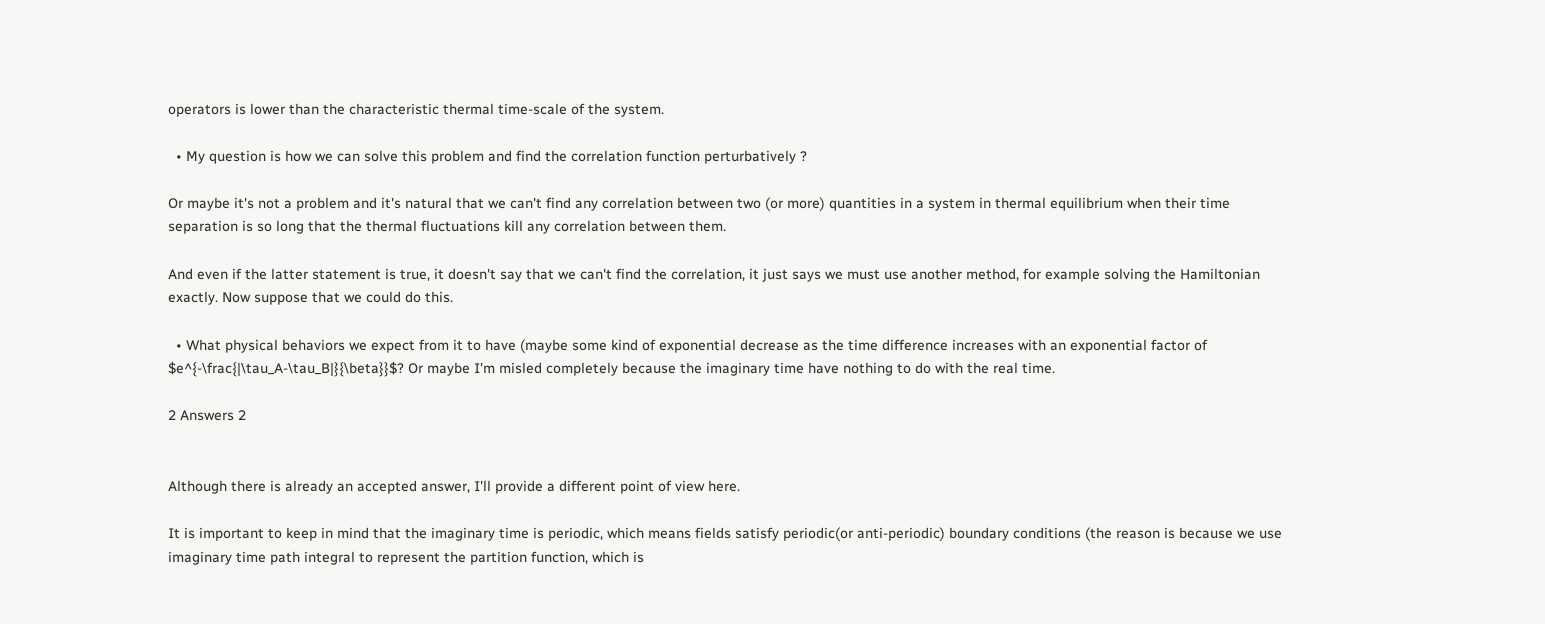operators is lower than the characteristic thermal time-scale of the system.

  • My question is how we can solve this problem and find the correlation function perturbatively ?

Or maybe it's not a problem and it's natural that we can't find any correlation between two (or more) quantities in a system in thermal equilibrium when their time separation is so long that the thermal fluctuations kill any correlation between them.

And even if the latter statement is true, it doesn't say that we can't find the correlation, it just says we must use another method, for example solving the Hamiltonian exactly. Now suppose that we could do this.

  • What physical behaviors we expect from it to have (maybe some kind of exponential decrease as the time difference increases with an exponential factor of $e^{-\frac{|\tau_A-\tau_B|}{\beta}}$? Or maybe I'm misled completely because the imaginary time have nothing to do with the real time.

2 Answers 2


Although there is already an accepted answer, I'll provide a different point of view here.

It is important to keep in mind that the imaginary time is periodic, which means fields satisfy periodic(or anti-periodic) boundary conditions (the reason is because we use imaginary time path integral to represent the partition function, which is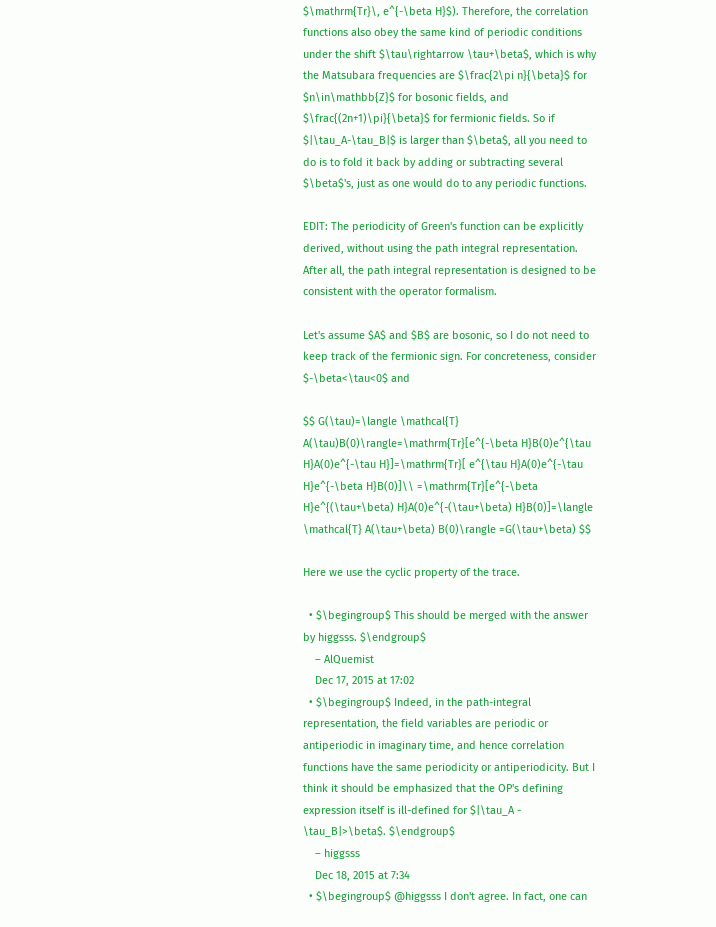$\mathrm{Tr}\, e^{-\beta H}$). Therefore, the correlation functions also obey the same kind of periodic conditions under the shift $\tau\rightarrow \tau+\beta$, which is why the Matsubara frequencies are $\frac{2\pi n}{\beta}$ for $n\in\mathbb{Z}$ for bosonic fields, and $\frac{(2n+1)\pi}{\beta}$ for fermionic fields. So if $|\tau_A-\tau_B|$ is larger than $\beta$, all you need to do is to fold it back by adding or subtracting several $\beta$'s, just as one would do to any periodic functions.

EDIT: The periodicity of Green's function can be explicitly derived, without using the path integral representation. After all, the path integral representation is designed to be consistent with the operator formalism.

Let's assume $A$ and $B$ are bosonic, so I do not need to keep track of the fermionic sign. For concreteness, consider $-\beta<\tau<0$ and

$$ G(\tau)=\langle \mathcal{T} A(\tau)B(0)\rangle=\mathrm{Tr}[e^{-\beta H}B(0)e^{\tau H}A(0)e^{-\tau H}]=\mathrm{Tr}[ e^{\tau H}A(0)e^{-\tau H}e^{-\beta H}B(0)]\\ =\mathrm{Tr}[e^{-\beta H}e^{(\tau+\beta) H}A(0)e^{-(\tau+\beta) H}B(0)]=\langle \mathcal{T} A(\tau+\beta) B(0)\rangle =G(\tau+\beta) $$

Here we use the cyclic property of the trace.

  • $\begingroup$ This should be merged with the answer by higgsss. $\endgroup$
    – AlQuemist
    Dec 17, 2015 at 17:02
  • $\begingroup$ Indeed, in the path-integral representation, the field variables are periodic or antiperiodic in imaginary time, and hence correlation functions have the same periodicity or antiperiodicity. But I think it should be emphasized that the OP's defining expression itself is ill-defined for $|\tau_A - \tau_B|>\beta$. $\endgroup$
    – higgsss
    Dec 18, 2015 at 7:34
  • $\begingroup$ @higgsss I don't agree. In fact, one can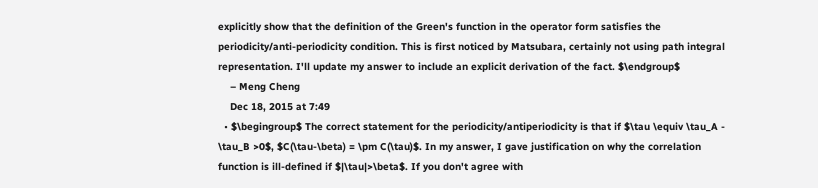explicitly show that the definition of the Green's function in the operator form satisfies the periodicity/anti-periodicity condition. This is first noticed by Matsubara, certainly not using path integral representation. I'll update my answer to include an explicit derivation of the fact. $\endgroup$
    – Meng Cheng
    Dec 18, 2015 at 7:49
  • $\begingroup$ The correct statement for the periodicity/antiperiodicity is that if $\tau \equiv \tau_A - \tau_B >0$, $C(\tau-\beta) = \pm C(\tau)$. In my answer, I gave justification on why the correlation function is ill-defined if $|\tau|>\beta$. If you don't agree with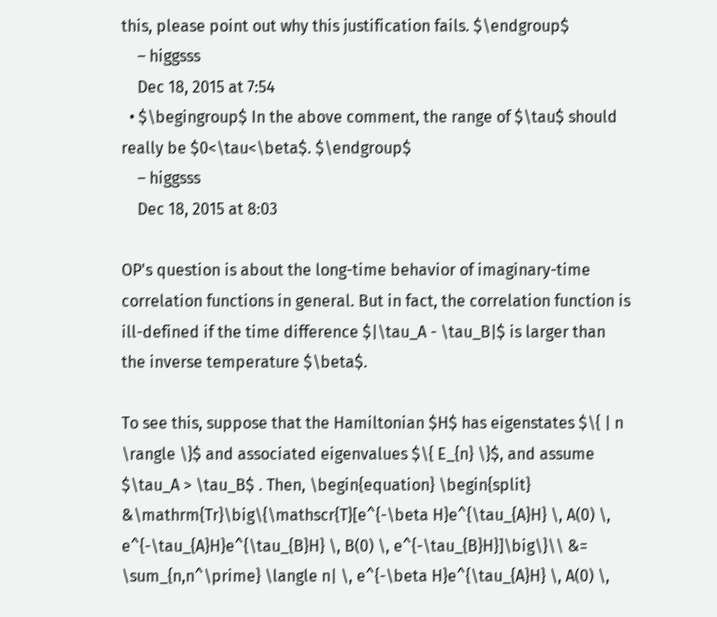this, please point out why this justification fails. $\endgroup$
    – higgsss
    Dec 18, 2015 at 7:54
  • $\begingroup$ In the above comment, the range of $\tau$ should really be $0<\tau<\beta$. $\endgroup$
    – higgsss
    Dec 18, 2015 at 8:03

OP's question is about the long-time behavior of imaginary-time correlation functions in general. But in fact, the correlation function is ill-defined if the time difference $|\tau_A - \tau_B|$ is larger than the inverse temperature $\beta$.

To see this, suppose that the Hamiltonian $H$ has eigenstates $\{ | n \rangle \}$ and associated eigenvalues $\{ E_{n} \}$, and assume $\tau_A > \tau_B$ . Then, \begin{equation} \begin{split} &\mathrm{Tr}\big\{\mathscr{T}[e^{-\beta H}e^{\tau_{A}H} \, A(0) \, e^{-\tau_{A}H}e^{\tau_{B}H} \, B(0) \, e^{-\tau_{B}H}]\big\}\\ &= \sum_{n,n^\prime} \langle n| \, e^{-\beta H}e^{\tau_{A}H} \, A(0) \,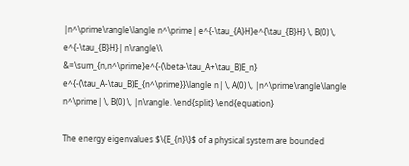|n^\prime\rangle\langle n^\prime| e^{-\tau_{A}H}e^{\tau_{B}H} \, B(0) \, e^{-\tau_{B}H}| n\rangle\\ &=\sum_{n,n^\prime}e^{-(\beta-\tau_A+\tau_B)E_n} e^{-(\tau_A-\tau_B)E_{n^\prime}}\langle n| \, A(0) \, |n^\prime\rangle\langle n^\prime| \, B(0) \, |n\rangle. \end{split} \end{equation}

The energy eigenvalues $\{E_{n}\}$ of a physical system are bounded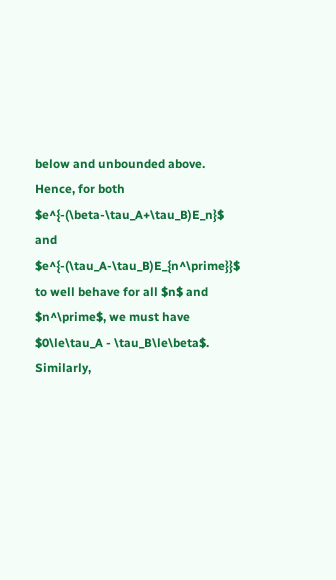below and unbounded above. Hence, for both $e^{-(\beta-\tau_A+\tau_B)E_n}$ and $e^{-(\tau_A-\tau_B)E_{n^\prime}}$ to well behave for all $n$ and $n^\prime$, we must have $0\le\tau_A - \tau_B\le\beta$. Similarly,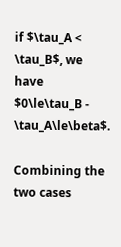if $\tau_A < \tau_B$, we have $0\le\tau_B - \tau_A\le\beta$.

Combining the two cases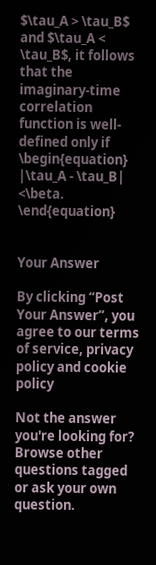$\tau_A > \tau_B$ and $\tau_A < \tau_B$, it follows that the imaginary-time correlation function is well-defined only if \begin{equation} |\tau_A - \tau_B| <\beta. \end{equation}


Your Answer

By clicking “Post Your Answer”, you agree to our terms of service, privacy policy and cookie policy

Not the answer you're looking for? Browse other questions tagged or ask your own question.